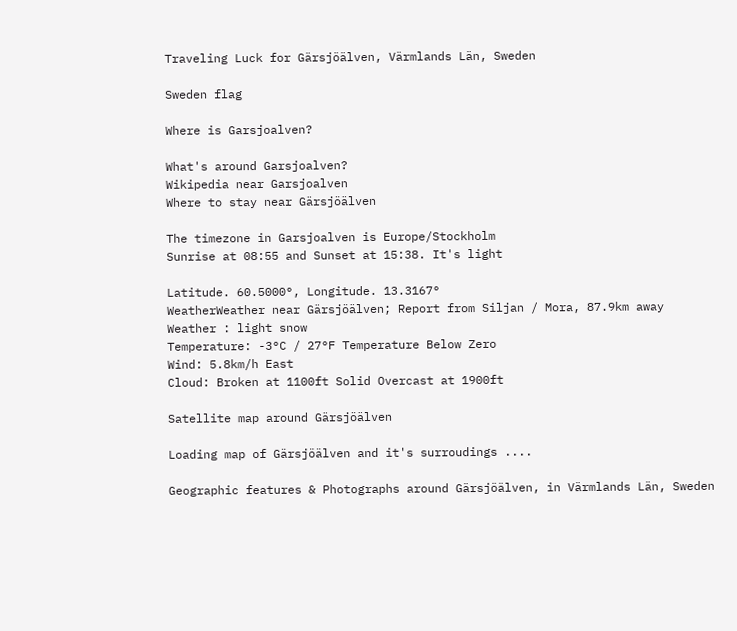Traveling Luck for Gärsjöälven, Värmlands Län, Sweden

Sweden flag

Where is Garsjoalven?

What's around Garsjoalven?
Wikipedia near Garsjoalven
Where to stay near Gärsjöälven

The timezone in Garsjoalven is Europe/Stockholm
Sunrise at 08:55 and Sunset at 15:38. It's light

Latitude. 60.5000°, Longitude. 13.3167°
WeatherWeather near Gärsjöälven; Report from Siljan / Mora, 87.9km away
Weather : light snow
Temperature: -3°C / 27°F Temperature Below Zero
Wind: 5.8km/h East
Cloud: Broken at 1100ft Solid Overcast at 1900ft

Satellite map around Gärsjöälven

Loading map of Gärsjöälven and it's surroudings ....

Geographic features & Photographs around Gärsjöälven, in Värmlands Län, Sweden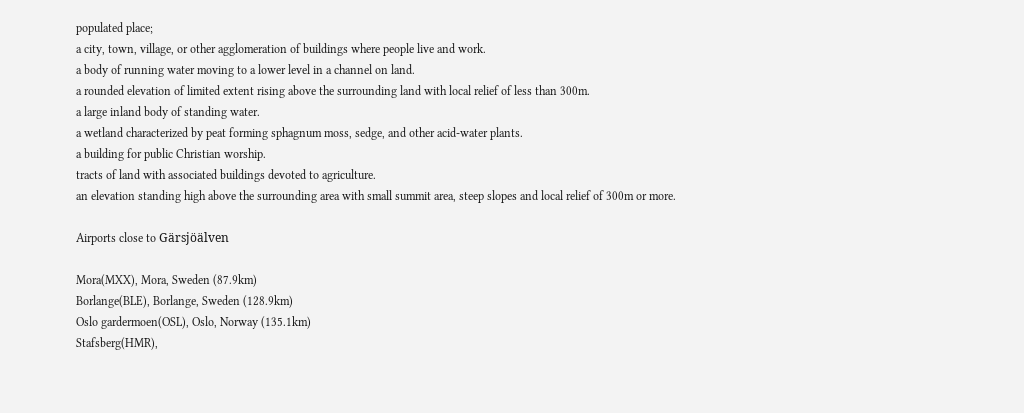populated place;
a city, town, village, or other agglomeration of buildings where people live and work.
a body of running water moving to a lower level in a channel on land.
a rounded elevation of limited extent rising above the surrounding land with local relief of less than 300m.
a large inland body of standing water.
a wetland characterized by peat forming sphagnum moss, sedge, and other acid-water plants.
a building for public Christian worship.
tracts of land with associated buildings devoted to agriculture.
an elevation standing high above the surrounding area with small summit area, steep slopes and local relief of 300m or more.

Airports close to Gärsjöälven

Mora(MXX), Mora, Sweden (87.9km)
Borlange(BLE), Borlange, Sweden (128.9km)
Oslo gardermoen(OSL), Oslo, Norway (135.1km)
Stafsberg(HMR),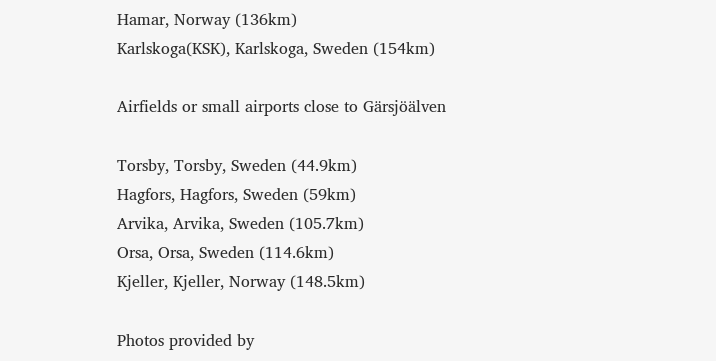Hamar, Norway (136km)
Karlskoga(KSK), Karlskoga, Sweden (154km)

Airfields or small airports close to Gärsjöälven

Torsby, Torsby, Sweden (44.9km)
Hagfors, Hagfors, Sweden (59km)
Arvika, Arvika, Sweden (105.7km)
Orsa, Orsa, Sweden (114.6km)
Kjeller, Kjeller, Norway (148.5km)

Photos provided by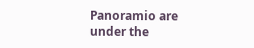Panoramio are under the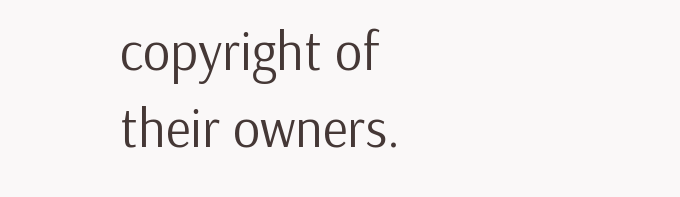copyright of their owners.